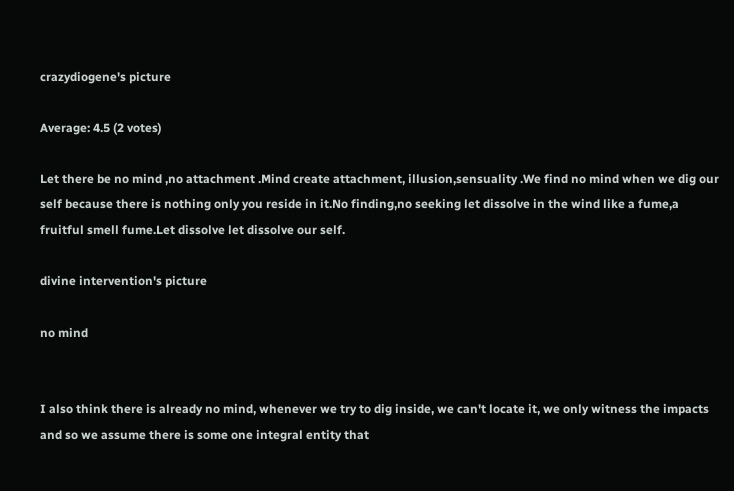crazydiogene's picture

Average: 4.5 (2 votes)

Let there be no mind ,no attachment .Mind create attachment, illusion,sensuality .We find no mind when we dig our self because there is nothing only you reside in it.No finding,no seeking let dissolve in the wind like a fume,a fruitful smell fume.Let dissolve let dissolve our self.

divine intervention's picture

no mind


I also think there is already no mind, whenever we try to dig inside, we can't locate it, we only witness the impacts and so we assume there is some one integral entity that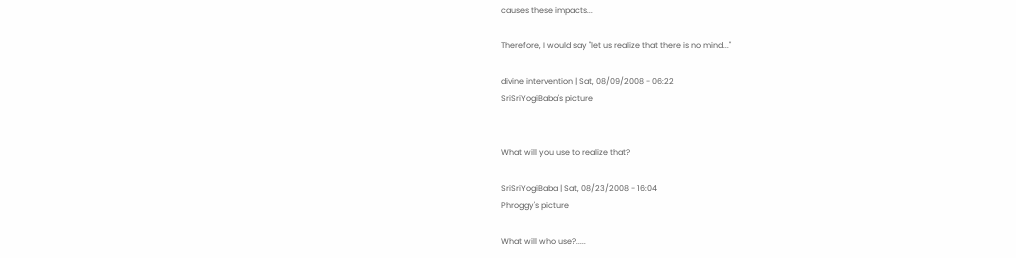causes these impacts...

Therefore, I would say "let us realize that there is no mind..."

divine intervention | Sat, 08/09/2008 - 06:22
SriSriYogiBaba's picture


What will you use to realize that?

SriSriYogiBaba | Sat, 08/23/2008 - 16:04
Phroggy's picture

What will who use?.....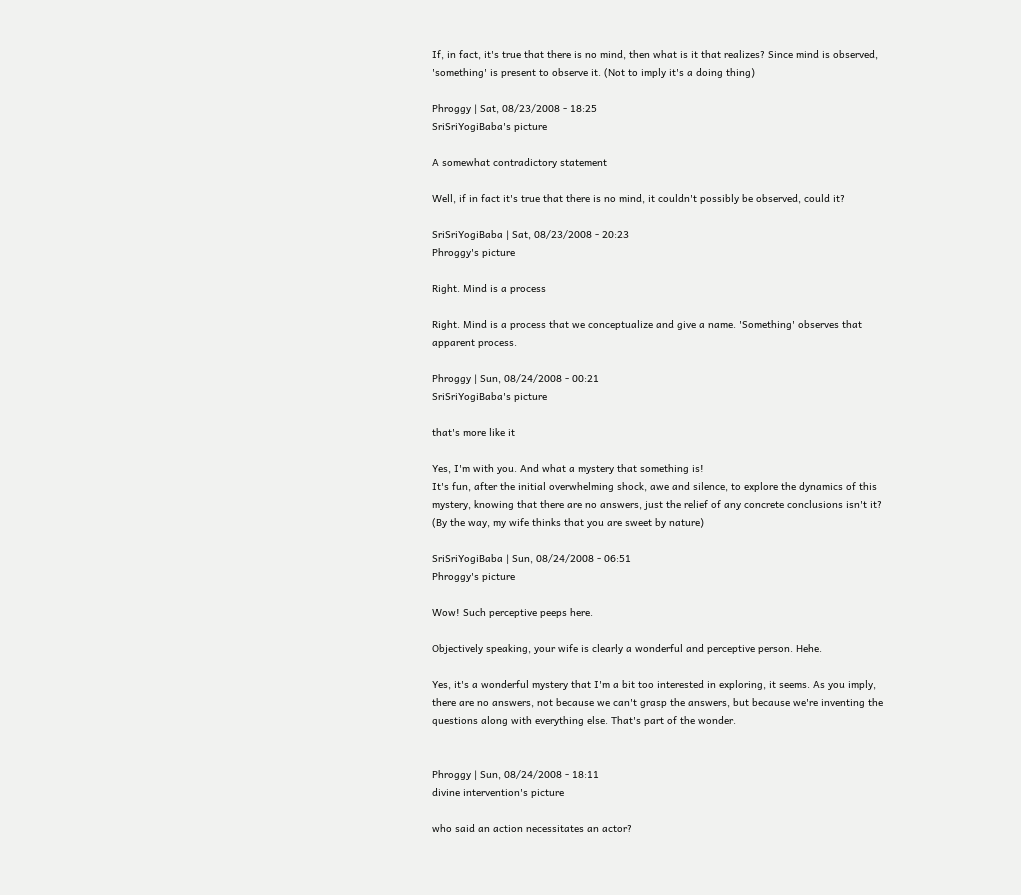If, in fact, it's true that there is no mind, then what is it that realizes? Since mind is observed, 'something' is present to observe it. (Not to imply it's a doing thing)

Phroggy | Sat, 08/23/2008 - 18:25
SriSriYogiBaba's picture

A somewhat contradictory statement

Well, if in fact it's true that there is no mind, it couldn't possibly be observed, could it?

SriSriYogiBaba | Sat, 08/23/2008 - 20:23
Phroggy's picture

Right. Mind is a process

Right. Mind is a process that we conceptualize and give a name. 'Something' observes that apparent process.

Phroggy | Sun, 08/24/2008 - 00:21
SriSriYogiBaba's picture

that's more like it

Yes, I'm with you. And what a mystery that something is!
It's fun, after the initial overwhelming shock, awe and silence, to explore the dynamics of this mystery, knowing that there are no answers, just the relief of any concrete conclusions isn't it?
(By the way, my wife thinks that you are sweet by nature)

SriSriYogiBaba | Sun, 08/24/2008 - 06:51
Phroggy's picture

Wow! Such perceptive peeps here.

Objectively speaking, your wife is clearly a wonderful and perceptive person. Hehe.

Yes, it's a wonderful mystery that I'm a bit too interested in exploring, it seems. As you imply, there are no answers, not because we can't grasp the answers, but because we're inventing the questions along with everything else. That's part of the wonder.


Phroggy | Sun, 08/24/2008 - 18:11
divine intervention's picture

who said an action necessitates an actor?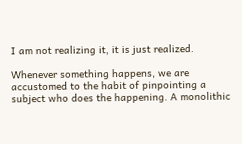I am not realizing it, it is just realized.

Whenever something happens, we are accustomed to the habit of pinpointing a subject who does the happening. A monolithic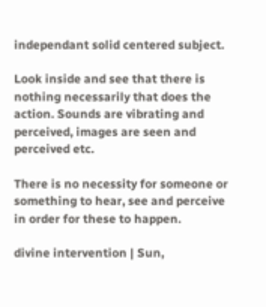independant solid centered subject.

Look inside and see that there is nothing necessarily that does the action. Sounds are vibrating and perceived, images are seen and perceived etc.

There is no necessity for someone or something to hear, see and perceive in order for these to happen.

divine intervention | Sun,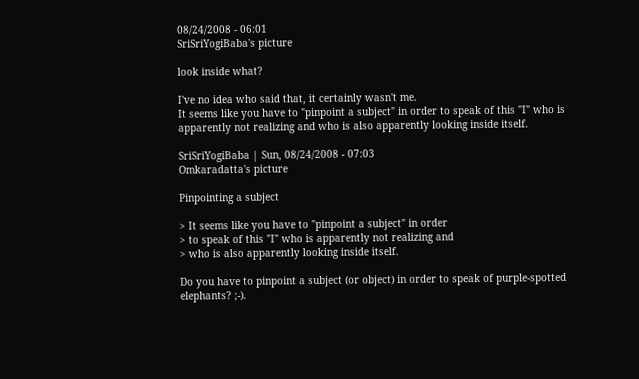08/24/2008 - 06:01
SriSriYogiBaba's picture

look inside what?

I've no idea who said that, it certainly wasn't me.
It seems like you have to "pinpoint a subject" in order to speak of this "I" who is apparently not realizing and who is also apparently looking inside itself.

SriSriYogiBaba | Sun, 08/24/2008 - 07:03
Omkaradatta's picture

Pinpointing a subject

> It seems like you have to "pinpoint a subject" in order
> to speak of this "I" who is apparently not realizing and
> who is also apparently looking inside itself.

Do you have to pinpoint a subject (or object) in order to speak of purple-spotted elephants? ;-).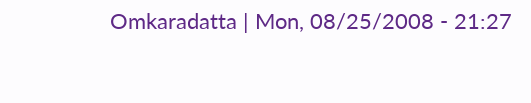Omkaradatta | Mon, 08/25/2008 - 21:27